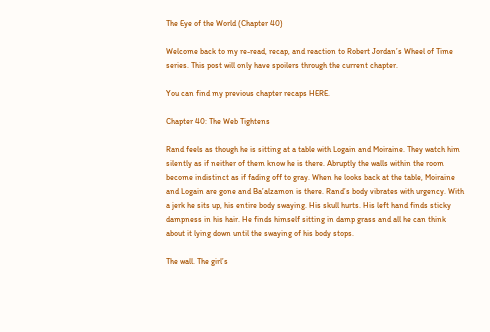The Eye of the World (Chapter 40)

Welcome back to my re-read, recap, and reaction to Robert Jordan’s Wheel of Time series. This post will only have spoilers through the current chapter.

You can find my previous chapter recaps HERE.

Chapter 40: The Web Tightens

Rand feels as though he is sitting at a table with Logain and Moiraine. They watch him silently as if neither of them know he is there. Abruptly the walls within the room become indistinct as if fading off to gray. When he looks back at the table, Moiraine and Logain are gone and Ba’alzamon is there. Rand’s body vibrates with urgency. With a jerk he sits up, his entire body swaying. His skull hurts. His left hand finds sticky dampness in his hair. He finds himself sitting in damp grass and all he can think about it lying down until the swaying of his body stops.

The wall. The girl’s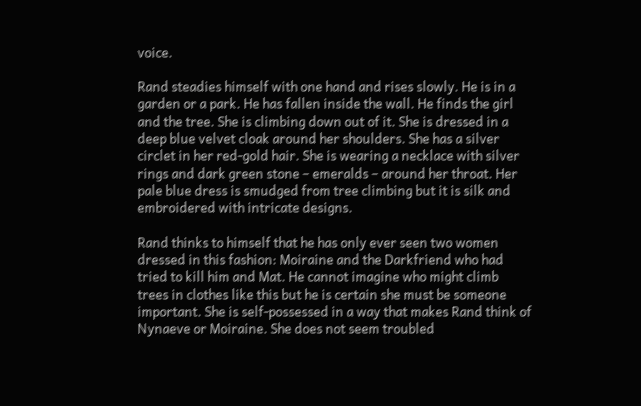voice.

Rand steadies himself with one hand and rises slowly. He is in a garden or a park. He has fallen inside the wall. He finds the girl and the tree. She is climbing down out of it. She is dressed in a deep blue velvet cloak around her shoulders. She has a silver circlet in her red-gold hair. She is wearing a necklace with silver rings and dark green stone – emeralds – around her throat. Her pale blue dress is smudged from tree climbing but it is silk and embroidered with intricate designs.

Rand thinks to himself that he has only ever seen two women dressed in this fashion: Moiraine and the Darkfriend who had tried to kill him and Mat. He cannot imagine who might climb trees in clothes like this but he is certain she must be someone important. She is self-possessed in a way that makes Rand think of Nynaeve or Moiraine. She does not seem troubled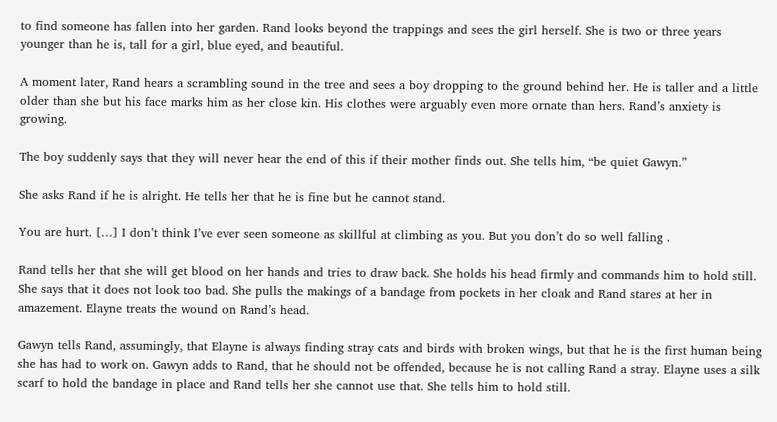to find someone has fallen into her garden. Rand looks beyond the trappings and sees the girl herself. She is two or three years younger than he is, tall for a girl, blue eyed, and beautiful.

A moment later, Rand hears a scrambling sound in the tree and sees a boy dropping to the ground behind her. He is taller and a little older than she but his face marks him as her close kin. His clothes were arguably even more ornate than hers. Rand’s anxiety is growing.

The boy suddenly says that they will never hear the end of this if their mother finds out. She tells him, “be quiet Gawyn.”

She asks Rand if he is alright. He tells her that he is fine but he cannot stand.

You are hurt. […] I don’t think I’ve ever seen someone as skillful at climbing as you. But you don’t do so well falling .

Rand tells her that she will get blood on her hands and tries to draw back. She holds his head firmly and commands him to hold still. She says that it does not look too bad. She pulls the makings of a bandage from pockets in her cloak and Rand stares at her in amazement. Elayne treats the wound on Rand’s head.

Gawyn tells Rand, assumingly, that Elayne is always finding stray cats and birds with broken wings, but that he is the first human being she has had to work on. Gawyn adds to Rand, that he should not be offended, because he is not calling Rand a stray. Elayne uses a silk scarf to hold the bandage in place and Rand tells her she cannot use that. She tells him to hold still.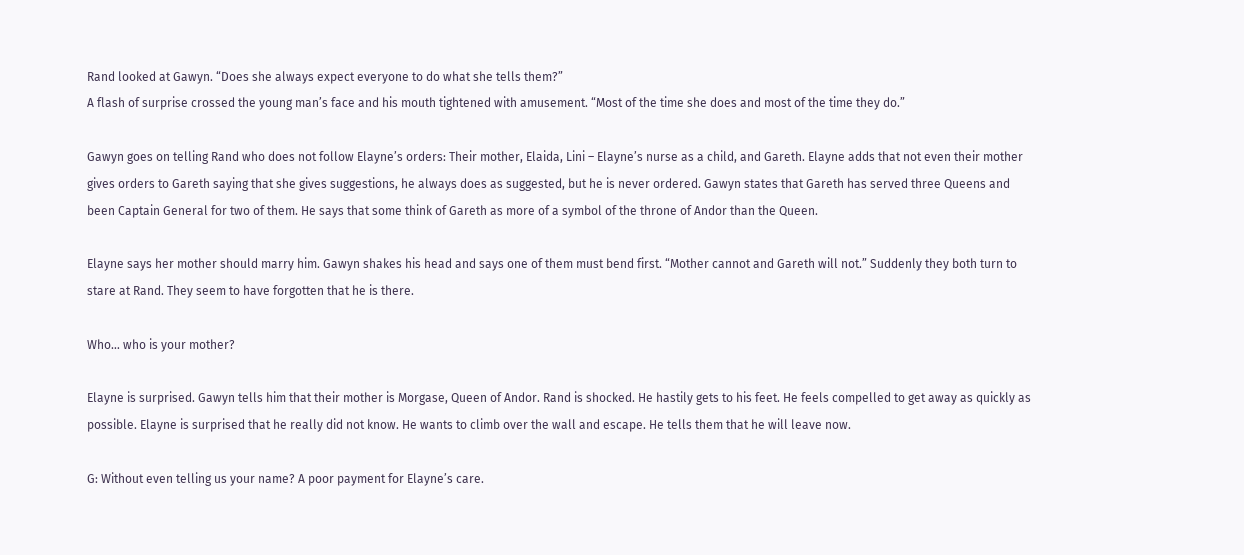Rand looked at Gawyn. “Does she always expect everyone to do what she tells them?”
A flash of surprise crossed the young man’s face and his mouth tightened with amusement. “Most of the time she does and most of the time they do.”

Gawyn goes on telling Rand who does not follow Elayne’s orders: Their mother, Elaida, Lini – Elayne’s nurse as a child, and Gareth. Elayne adds that not even their mother gives orders to Gareth saying that she gives suggestions, he always does as suggested, but he is never ordered. Gawyn states that Gareth has served three Queens and been Captain General for two of them. He says that some think of Gareth as more of a symbol of the throne of Andor than the Queen.

Elayne says her mother should marry him. Gawyn shakes his head and says one of them must bend first. “Mother cannot and Gareth will not.” Suddenly they both turn to stare at Rand. They seem to have forgotten that he is there.

Who… who is your mother?

Elayne is surprised. Gawyn tells him that their mother is Morgase, Queen of Andor. Rand is shocked. He hastily gets to his feet. He feels compelled to get away as quickly as possible. Elayne is surprised that he really did not know. He wants to climb over the wall and escape. He tells them that he will leave now.

G: Without even telling us your name? A poor payment for Elayne’s care.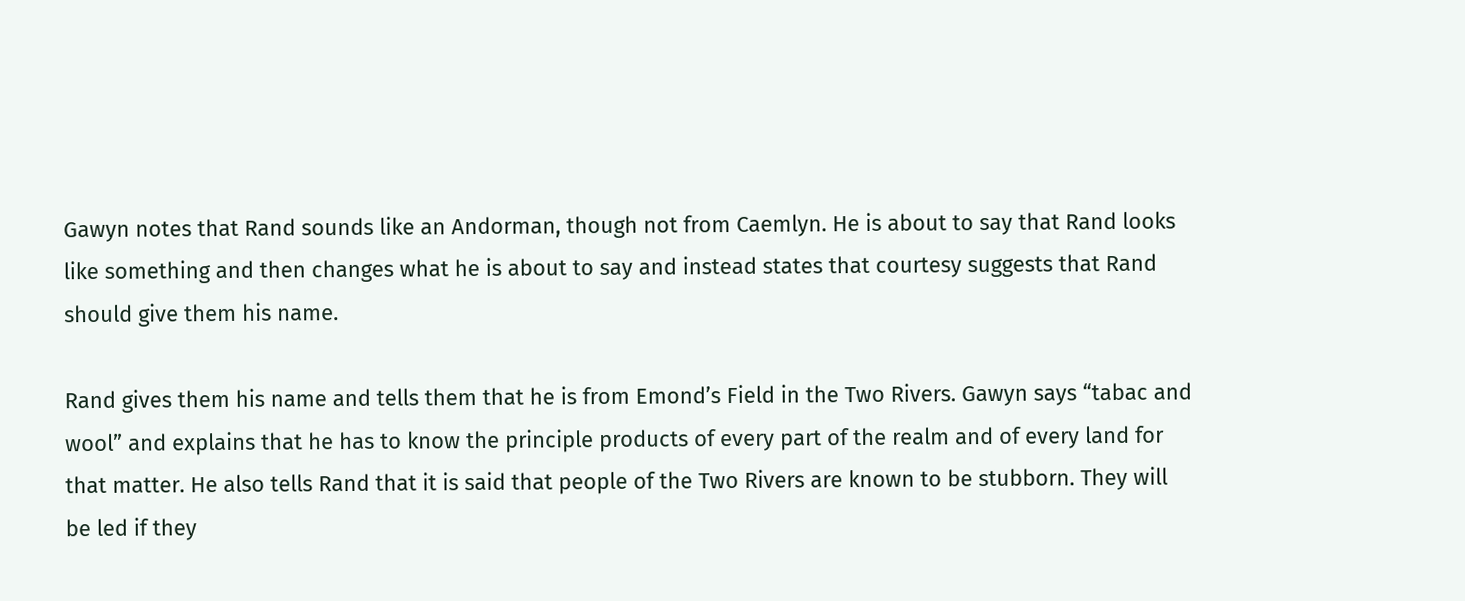Gawyn notes that Rand sounds like an Andorman, though not from Caemlyn. He is about to say that Rand looks like something and then changes what he is about to say and instead states that courtesy suggests that Rand should give them his name.

Rand gives them his name and tells them that he is from Emond’s Field in the Two Rivers. Gawyn says “tabac and wool” and explains that he has to know the principle products of every part of the realm and of every land for that matter. He also tells Rand that it is said that people of the Two Rivers are known to be stubborn. They will be led if they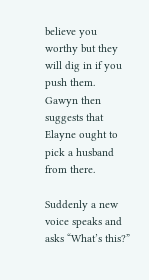believe you worthy but they will dig in if you push them. Gawyn then suggests that Elayne ought to pick a husband from there.

Suddenly a new voice speaks and asks “What’s this?”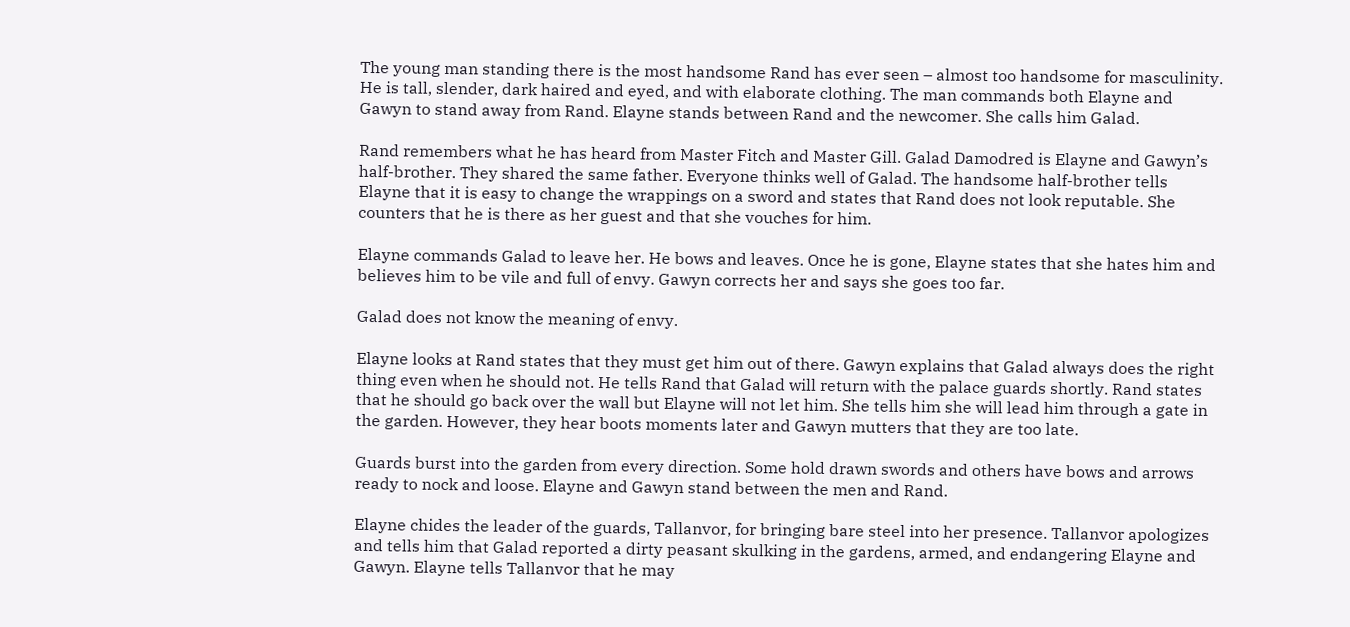The young man standing there is the most handsome Rand has ever seen – almost too handsome for masculinity. He is tall, slender, dark haired and eyed, and with elaborate clothing. The man commands both Elayne and Gawyn to stand away from Rand. Elayne stands between Rand and the newcomer. She calls him Galad.

Rand remembers what he has heard from Master Fitch and Master Gill. Galad Damodred is Elayne and Gawyn’s half-brother. They shared the same father. Everyone thinks well of Galad. The handsome half-brother tells Elayne that it is easy to change the wrappings on a sword and states that Rand does not look reputable. She counters that he is there as her guest and that she vouches for him.

Elayne commands Galad to leave her. He bows and leaves. Once he is gone, Elayne states that she hates him and believes him to be vile and full of envy. Gawyn corrects her and says she goes too far.

Galad does not know the meaning of envy.

Elayne looks at Rand states that they must get him out of there. Gawyn explains that Galad always does the right thing even when he should not. He tells Rand that Galad will return with the palace guards shortly. Rand states that he should go back over the wall but Elayne will not let him. She tells him she will lead him through a gate in the garden. However, they hear boots moments later and Gawyn mutters that they are too late.

Guards burst into the garden from every direction. Some hold drawn swords and others have bows and arrows ready to nock and loose. Elayne and Gawyn stand between the men and Rand.

Elayne chides the leader of the guards, Tallanvor, for bringing bare steel into her presence. Tallanvor apologizes and tells him that Galad reported a dirty peasant skulking in the gardens, armed, and endangering Elayne and Gawyn. Elayne tells Tallanvor that he may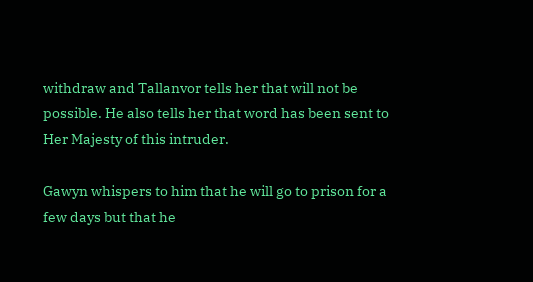withdraw and Tallanvor tells her that will not be possible. He also tells her that word has been sent to Her Majesty of this intruder.

Gawyn whispers to him that he will go to prison for a few days but that he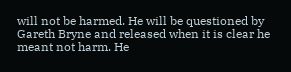will not be harmed. He will be questioned by Gareth Bryne and released when it is clear he meant not harm. He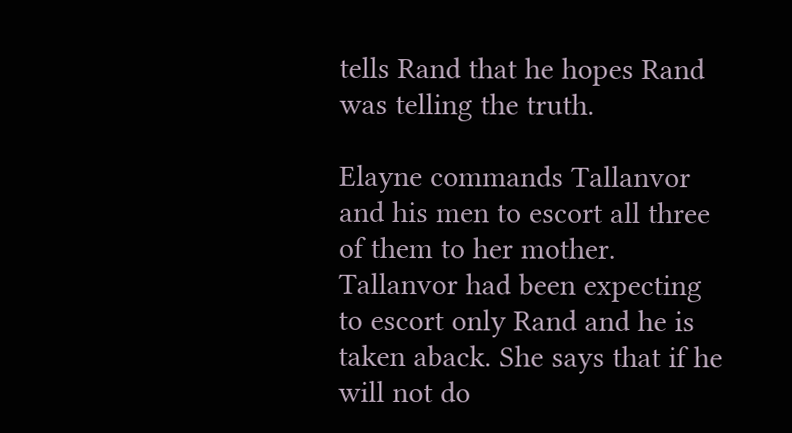tells Rand that he hopes Rand was telling the truth.

Elayne commands Tallanvor and his men to escort all three of them to her mother. Tallanvor had been expecting to escort only Rand and he is taken aback. She says that if he will not do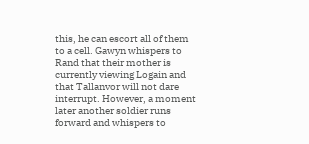this, he can escort all of them to a cell. Gawyn whispers to Rand that their mother is currently viewing Logain and that Tallanvor will not dare interrupt. However, a moment later another soldier runs forward and whispers to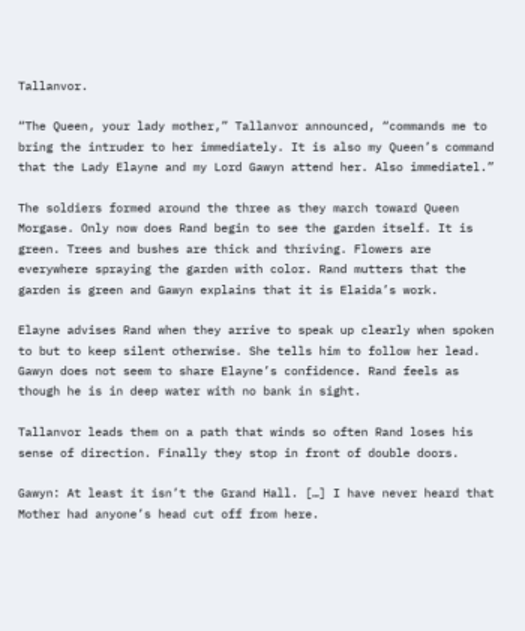Tallanvor.

“The Queen, your lady mother,” Tallanvor announced, “commands me to bring the intruder to her immediately. It is also my Queen’s command that the Lady Elayne and my Lord Gawyn attend her. Also immediatel.”

The soldiers formed around the three as they march toward Queen Morgase. Only now does Rand begin to see the garden itself. It is green. Trees and bushes are thick and thriving. Flowers are everywhere spraying the garden with color. Rand mutters that the garden is green and Gawyn explains that it is Elaida’s work.

Elayne advises Rand when they arrive to speak up clearly when spoken to but to keep silent otherwise. She tells him to follow her lead. Gawyn does not seem to share Elayne’s confidence. Rand feels as though he is in deep water with no bank in sight.

Tallanvor leads them on a path that winds so often Rand loses his sense of direction. Finally they stop in front of double doors.

Gawyn: At least it isn’t the Grand Hall. […] I have never heard that Mother had anyone’s head cut off from here.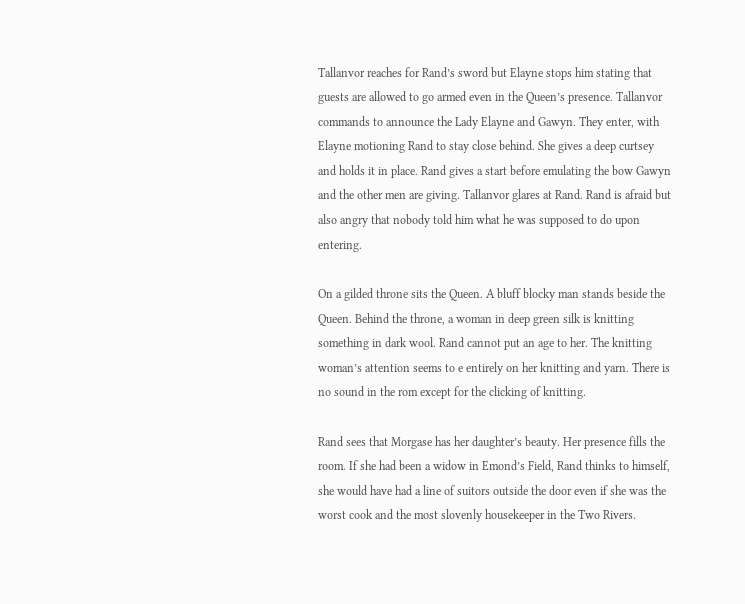Tallanvor reaches for Rand’s sword but Elayne stops him stating that guests are allowed to go armed even in the Queen’s presence. Tallanvor commands to announce the Lady Elayne and Gawyn. They enter, with Elayne motioning Rand to stay close behind. She gives a deep curtsey and holds it in place. Rand gives a start before emulating the bow Gawyn and the other men are giving. Tallanvor glares at Rand. Rand is afraid but also angry that nobody told him what he was supposed to do upon entering.

On a gilded throne sits the Queen. A bluff blocky man stands beside the Queen. Behind the throne, a woman in deep green silk is knitting something in dark wool. Rand cannot put an age to her. The knitting woman’s attention seems to e entirely on her knitting and yarn. There is no sound in the rom except for the clicking of knitting.

Rand sees that Morgase has her daughter’s beauty. Her presence fills the room. If she had been a widow in Emond’s Field, Rand thinks to himself, she would have had a line of suitors outside the door even if she was the worst cook and the most slovenly housekeeper in the Two Rivers.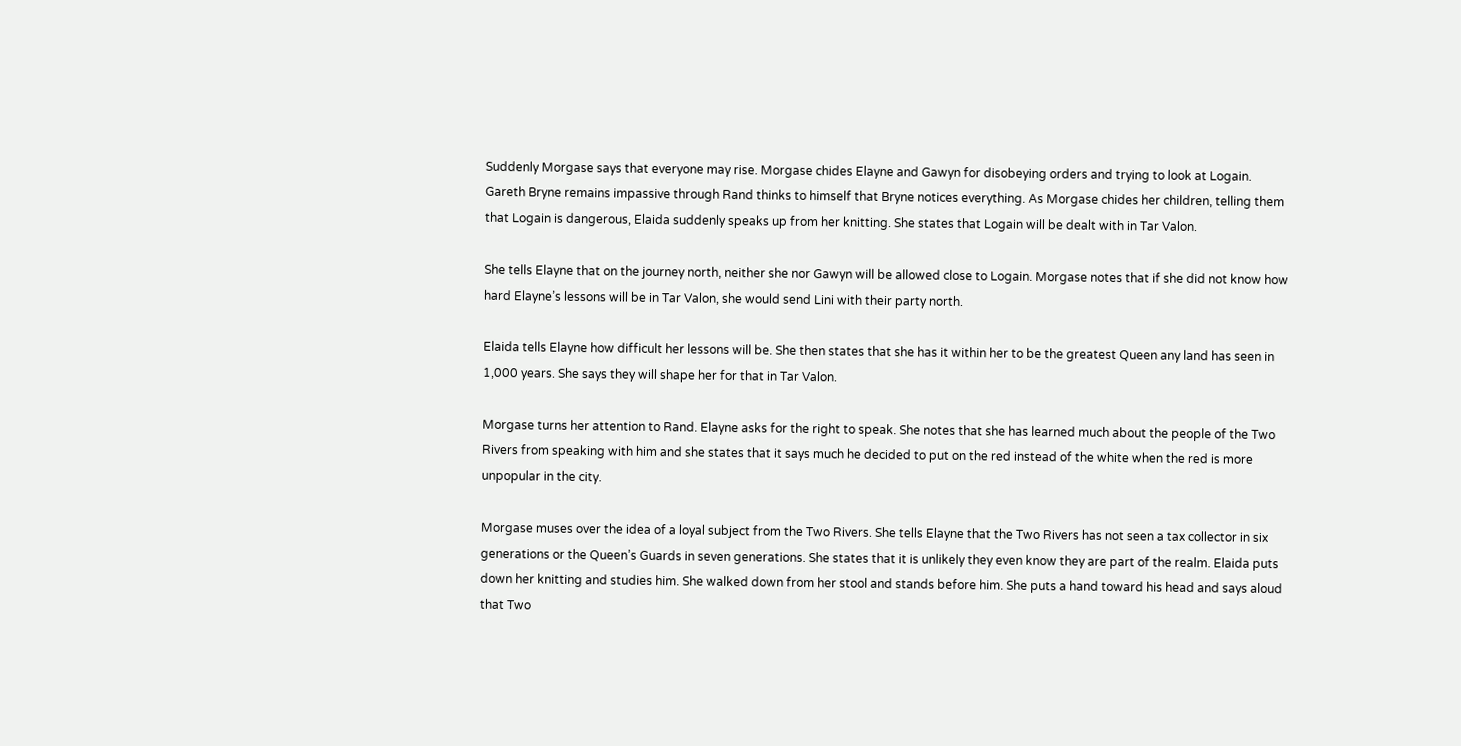Suddenly Morgase says that everyone may rise. Morgase chides Elayne and Gawyn for disobeying orders and trying to look at Logain. Gareth Bryne remains impassive through Rand thinks to himself that Bryne notices everything. As Morgase chides her children, telling them that Logain is dangerous, Elaida suddenly speaks up from her knitting. She states that Logain will be dealt with in Tar Valon.

She tells Elayne that on the journey north, neither she nor Gawyn will be allowed close to Logain. Morgase notes that if she did not know how hard Elayne’s lessons will be in Tar Valon, she would send Lini with their party north.

Elaida tells Elayne how difficult her lessons will be. She then states that she has it within her to be the greatest Queen any land has seen in 1,000 years. She says they will shape her for that in Tar Valon.

Morgase turns her attention to Rand. Elayne asks for the right to speak. She notes that she has learned much about the people of the Two Rivers from speaking with him and she states that it says much he decided to put on the red instead of the white when the red is more unpopular in the city.

Morgase muses over the idea of a loyal subject from the Two Rivers. She tells Elayne that the Two Rivers has not seen a tax collector in six generations or the Queen’s Guards in seven generations. She states that it is unlikely they even know they are part of the realm. Elaida puts down her knitting and studies him. She walked down from her stool and stands before him. She puts a hand toward his head and says aloud that Two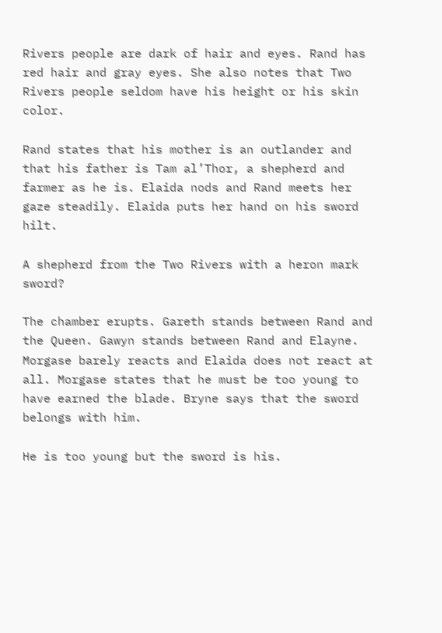Rivers people are dark of hair and eyes. Rand has red hair and gray eyes. She also notes that Two Rivers people seldom have his height or his skin color.

Rand states that his mother is an outlander and that his father is Tam al’Thor, a shepherd and farmer as he is. Elaida nods and Rand meets her gaze steadily. Elaida puts her hand on his sword hilt.

A shepherd from the Two Rivers with a heron mark sword?

The chamber erupts. Gareth stands between Rand and the Queen. Gawyn stands between Rand and Elayne. Morgase barely reacts and Elaida does not react at all. Morgase states that he must be too young to have earned the blade. Bryne says that the sword belongs with him.

He is too young but the sword is his.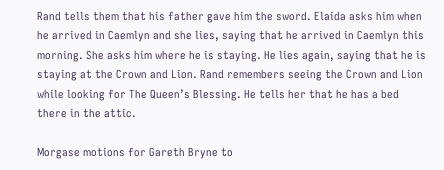Rand tells them that his father gave him the sword. Elaida asks him when he arrived in Caemlyn and she lies, saying that he arrived in Caemlyn this morning. She asks him where he is staying. He lies again, saying that he is staying at the Crown and Lion. Rand remembers seeing the Crown and Lion while looking for The Queen’s Blessing. He tells her that he has a bed there in the attic.

Morgase motions for Gareth Bryne to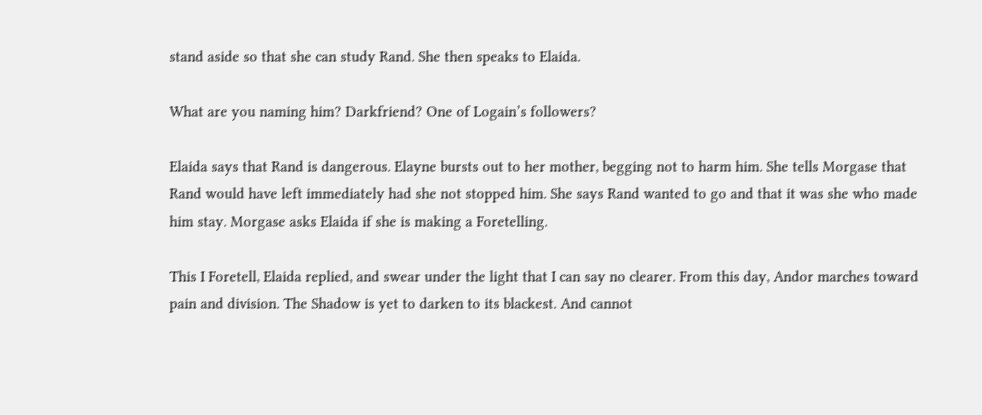stand aside so that she can study Rand. She then speaks to Elaida.

What are you naming him? Darkfriend? One of Logain’s followers?

Elaida says that Rand is dangerous. Elayne bursts out to her mother, begging not to harm him. She tells Morgase that Rand would have left immediately had she not stopped him. She says Rand wanted to go and that it was she who made him stay. Morgase asks Elaida if she is making a Foretelling.

This I Foretell, Elaida replied, and swear under the light that I can say no clearer. From this day, Andor marches toward pain and division. The Shadow is yet to darken to its blackest. And cannot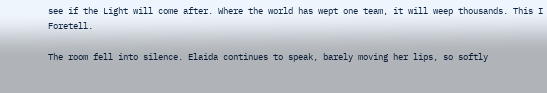see if the Light will come after. Where the world has wept one team, it will weep thousands. This I Foretell.

The room fell into silence. Elaida continues to speak, barely moving her lips, so softly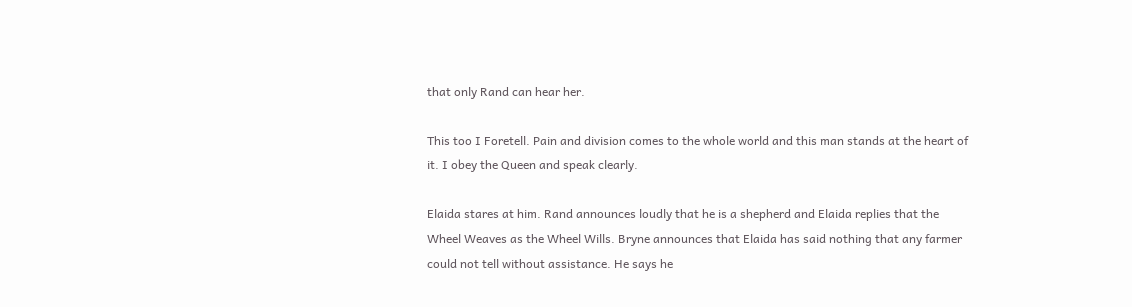that only Rand can hear her.

This too I Foretell. Pain and division comes to the whole world and this man stands at the heart of it. I obey the Queen and speak clearly.

Elaida stares at him. Rand announces loudly that he is a shepherd and Elaida replies that the Wheel Weaves as the Wheel Wills. Bryne announces that Elaida has said nothing that any farmer could not tell without assistance. He says he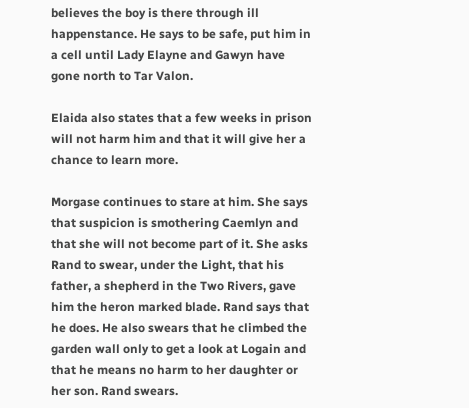believes the boy is there through ill happenstance. He says to be safe, put him in a cell until Lady Elayne and Gawyn have gone north to Tar Valon.

Elaida also states that a few weeks in prison will not harm him and that it will give her a chance to learn more.

Morgase continues to stare at him. She says that suspicion is smothering Caemlyn and that she will not become part of it. She asks Rand to swear, under the Light, that his father, a shepherd in the Two Rivers, gave him the heron marked blade. Rand says that he does. He also swears that he climbed the garden wall only to get a look at Logain and that he means no harm to her daughter or her son. Rand swears.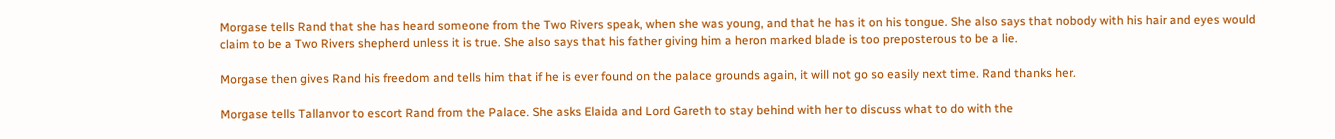Morgase tells Rand that she has heard someone from the Two Rivers speak, when she was young, and that he has it on his tongue. She also says that nobody with his hair and eyes would claim to be a Two Rivers shepherd unless it is true. She also says that his father giving him a heron marked blade is too preposterous to be a lie.

Morgase then gives Rand his freedom and tells him that if he is ever found on the palace grounds again, it will not go so easily next time. Rand thanks her.

Morgase tells Tallanvor to escort Rand from the Palace. She asks Elaida and Lord Gareth to stay behind with her to discuss what to do with the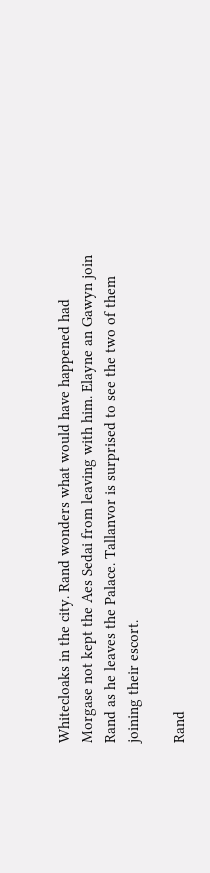Whitecloaks in the city. Rand wonders what would have happened had Morgase not kept the Aes Sedai from leaving with him. Elayne an Gawyn join Rand as he leaves the Palace. Tallanvor is surprised to see the two of them joining their escort.

Rand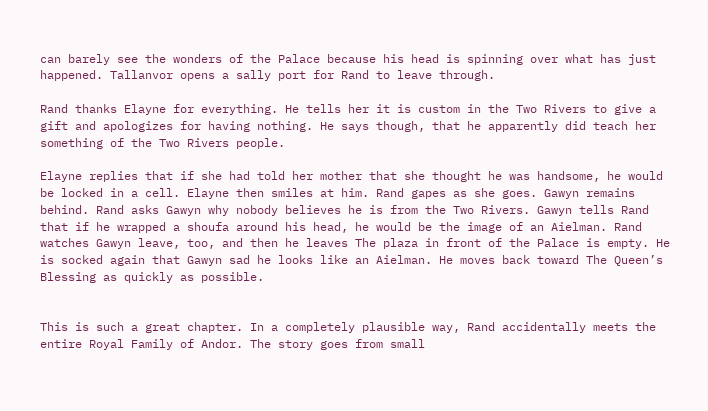can barely see the wonders of the Palace because his head is spinning over what has just happened. Tallanvor opens a sally port for Rand to leave through.

Rand thanks Elayne for everything. He tells her it is custom in the Two Rivers to give a gift and apologizes for having nothing. He says though, that he apparently did teach her something of the Two Rivers people.

Elayne replies that if she had told her mother that she thought he was handsome, he would be locked in a cell. Elayne then smiles at him. Rand gapes as she goes. Gawyn remains behind. Rand asks Gawyn why nobody believes he is from the Two Rivers. Gawyn tells Rand that if he wrapped a shoufa around his head, he would be the image of an Aielman. Rand watches Gawyn leave, too, and then he leaves The plaza in front of the Palace is empty. He is socked again that Gawyn sad he looks like an Aielman. He moves back toward The Queen’s Blessing as quickly as possible.


This is such a great chapter. In a completely plausible way, Rand accidentally meets the entire Royal Family of Andor. The story goes from small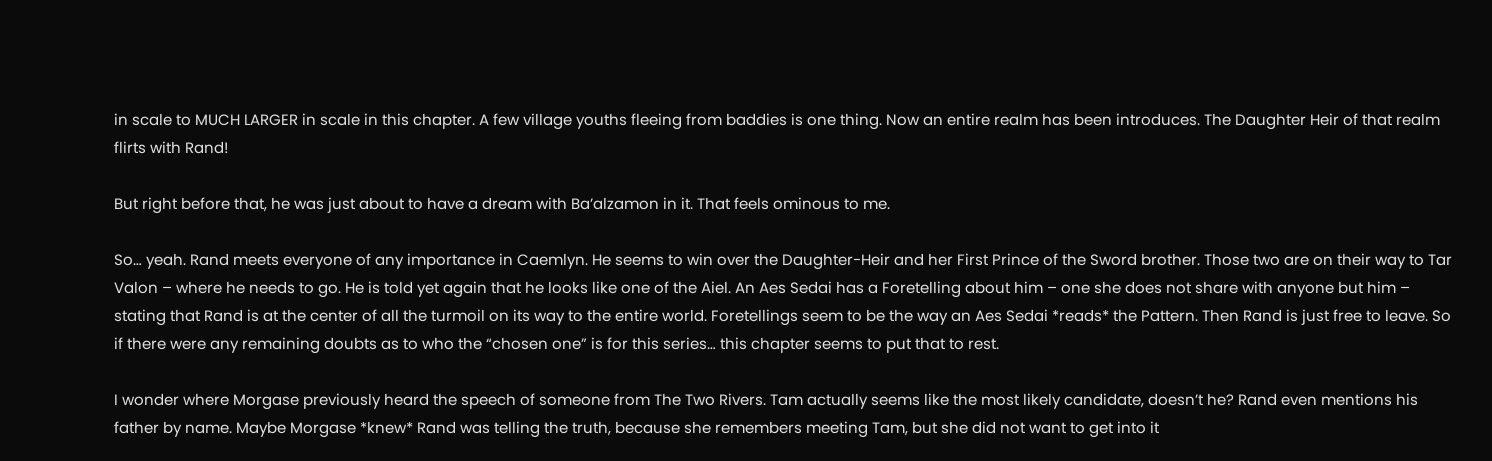in scale to MUCH LARGER in scale in this chapter. A few village youths fleeing from baddies is one thing. Now an entire realm has been introduces. The Daughter Heir of that realm flirts with Rand!

But right before that, he was just about to have a dream with Ba’alzamon in it. That feels ominous to me.

So… yeah. Rand meets everyone of any importance in Caemlyn. He seems to win over the Daughter-Heir and her First Prince of the Sword brother. Those two are on their way to Tar Valon – where he needs to go. He is told yet again that he looks like one of the Aiel. An Aes Sedai has a Foretelling about him – one she does not share with anyone but him – stating that Rand is at the center of all the turmoil on its way to the entire world. Foretellings seem to be the way an Aes Sedai *reads* the Pattern. Then Rand is just free to leave. So if there were any remaining doubts as to who the “chosen one” is for this series… this chapter seems to put that to rest.

I wonder where Morgase previously heard the speech of someone from The Two Rivers. Tam actually seems like the most likely candidate, doesn’t he? Rand even mentions his father by name. Maybe Morgase *knew* Rand was telling the truth, because she remembers meeting Tam, but she did not want to get into it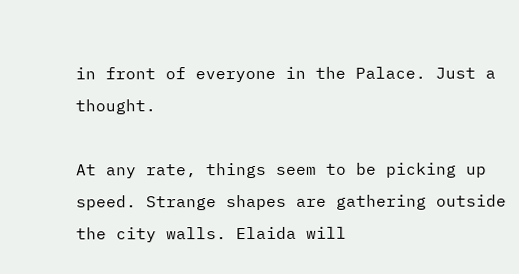in front of everyone in the Palace. Just a thought.

At any rate, things seem to be picking up speed. Strange shapes are gathering outside the city walls. Elaida will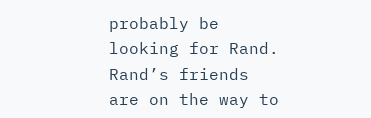probably be looking for Rand. Rand’s friends are on the way to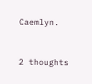Caemlyn.



2 thoughts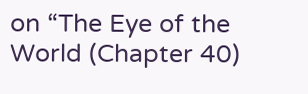on “The Eye of the World (Chapter 40)